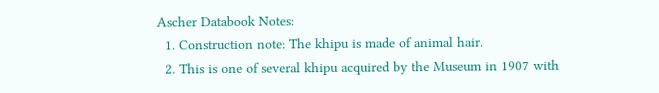Ascher Databook Notes:
  1. Construction note: The khipu is made of animal hair.
  2. This is one of several khipu acquired by the Museum in 1907 with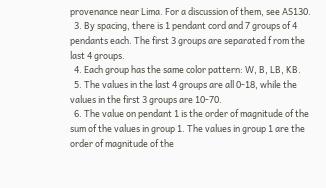provenance near Lima. For a discussion of them, see AS130.
  3. By spacing, there is 1 pendant cord and 7 groups of 4 pendants each. The first 3 groups are separated f rom the last 4 groups.
  4. Each group has the same color pattern: W, B, LB, KB.
  5. The values in the last 4 groups are all 0-18, while the values in the first 3 groups are 10-70.
  6. The value on pendant 1 is the order of magnitude of the sum of the values in group 1. The values in group 1 are the order of magnitude of the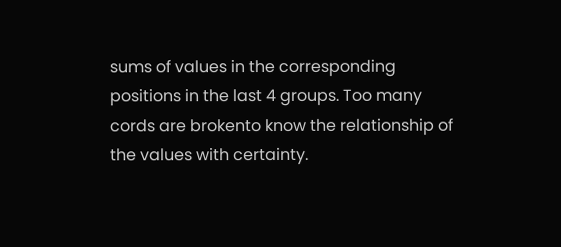sums of values in the corresponding positions in the last 4 groups. Too many cords are brokento know the relationship of the values with certainty.